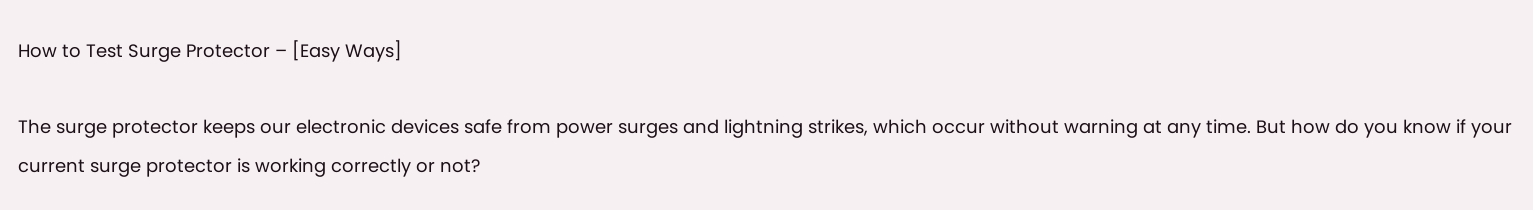How to Test Surge Protector – [Easy Ways]

The surge protector keeps our electronic devices safe from power surges and lightning strikes, which occur without warning at any time. But how do you know if your current surge protector is working correctly or not?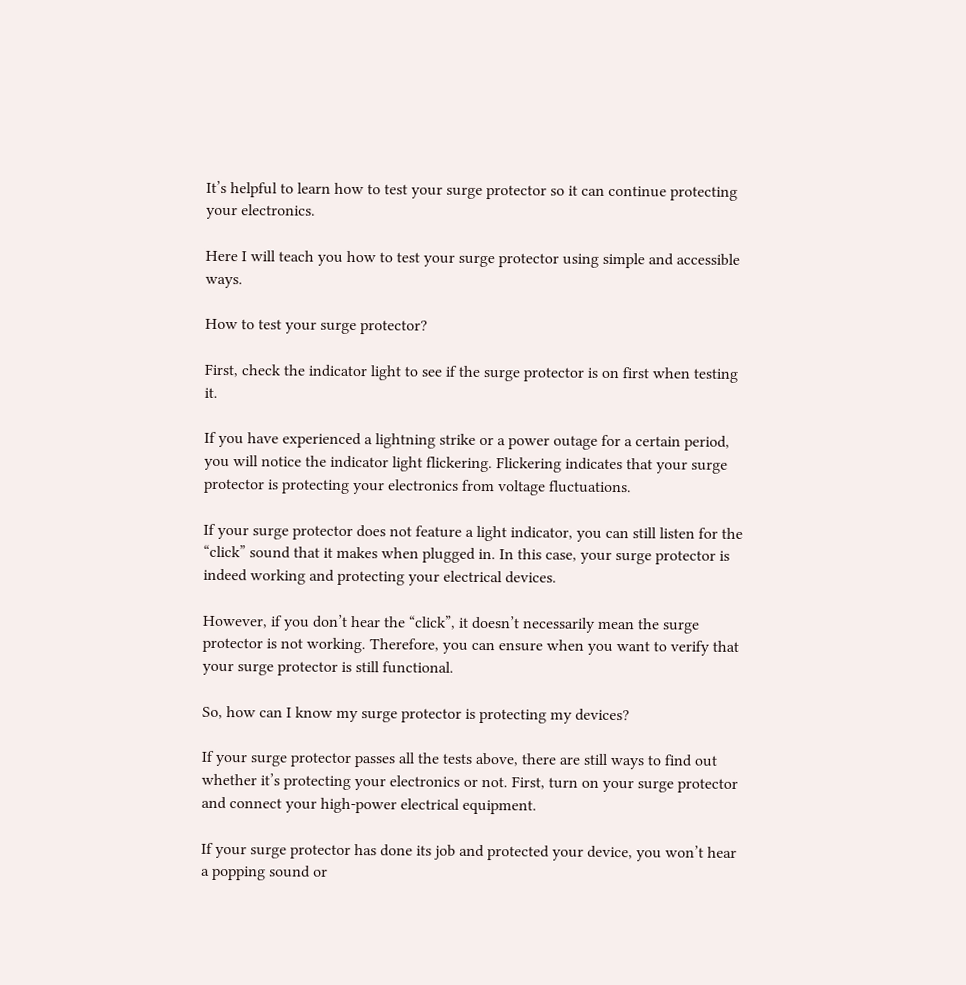It’s helpful to learn how to test your surge protector so it can continue protecting your electronics.

Here I will teach you how to test your surge protector using simple and accessible ways.

How to test your surge protector?

First, check the indicator light to see if the surge protector is on first when testing it.

If you have experienced a lightning strike or a power outage for a certain period, you will notice the indicator light flickering. Flickering indicates that your surge protector is protecting your electronics from voltage fluctuations.

If your surge protector does not feature a light indicator, you can still listen for the “click” sound that it makes when plugged in. In this case, your surge protector is indeed working and protecting your electrical devices.

However, if you don’t hear the “click”, it doesn’t necessarily mean the surge protector is not working. Therefore, you can ensure when you want to verify that your surge protector is still functional.

So, how can I know my surge protector is protecting my devices?

If your surge protector passes all the tests above, there are still ways to find out whether it’s protecting your electronics or not. First, turn on your surge protector and connect your high-power electrical equipment.

If your surge protector has done its job and protected your device, you won’t hear a popping sound or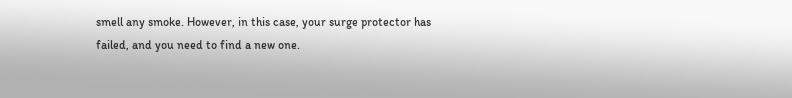smell any smoke. However, in this case, your surge protector has failed, and you need to find a new one.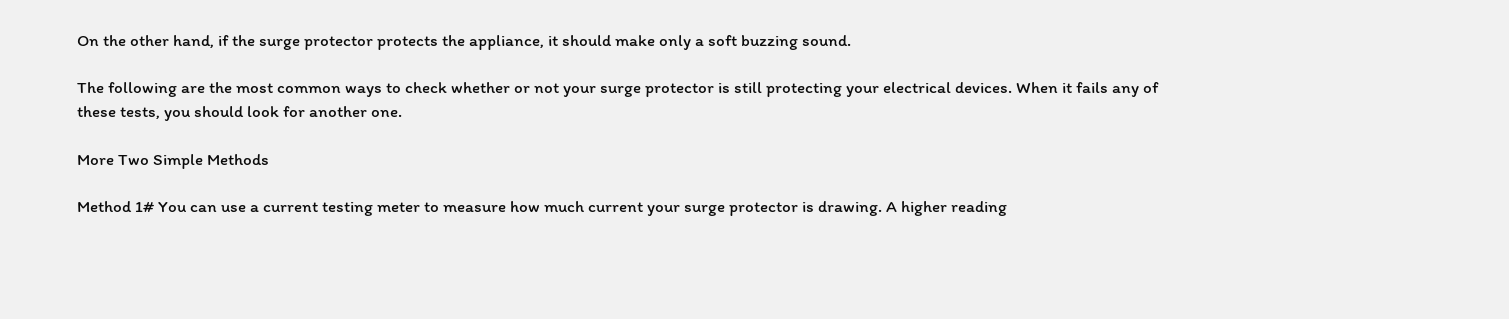On the other hand, if the surge protector protects the appliance, it should make only a soft buzzing sound.

The following are the most common ways to check whether or not your surge protector is still protecting your electrical devices. When it fails any of these tests, you should look for another one.

More Two Simple Methods

Method 1# You can use a current testing meter to measure how much current your surge protector is drawing. A higher reading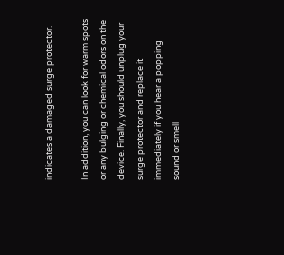indicates a damaged surge protector.

In addition, you can look for warm spots or any bulging or chemical odors on the device. Finally, you should unplug your surge protector and replace it immediately if you hear a popping sound or smell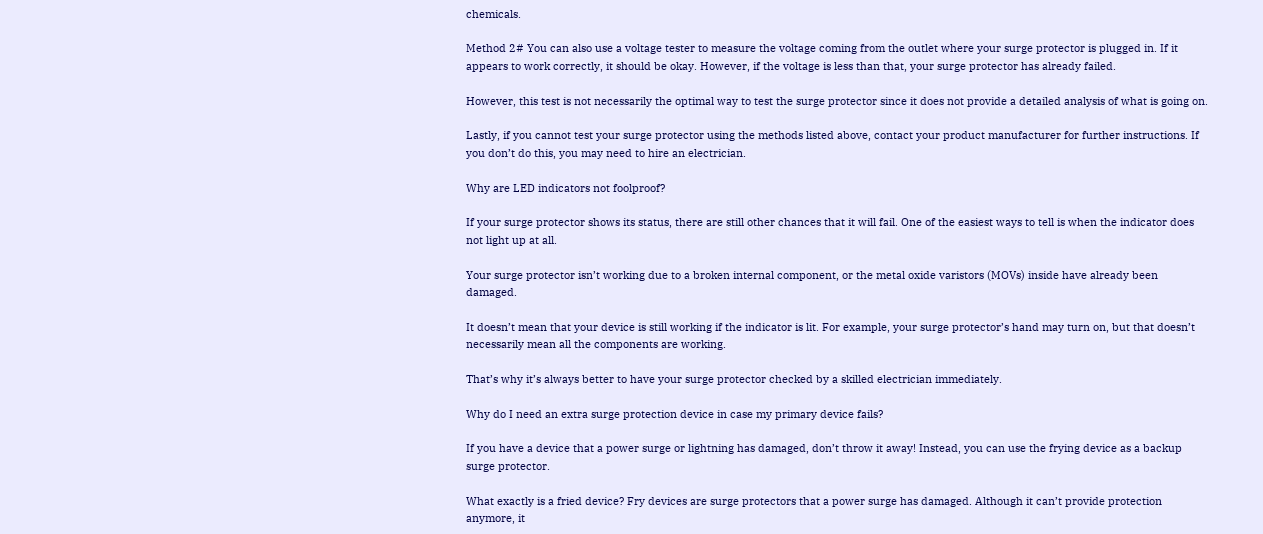chemicals.

Method 2# You can also use a voltage tester to measure the voltage coming from the outlet where your surge protector is plugged in. If it appears to work correctly, it should be okay. However, if the voltage is less than that, your surge protector has already failed.

However, this test is not necessarily the optimal way to test the surge protector since it does not provide a detailed analysis of what is going on.

Lastly, if you cannot test your surge protector using the methods listed above, contact your product manufacturer for further instructions. If you don’t do this, you may need to hire an electrician.

Why are LED indicators not foolproof?

If your surge protector shows its status, there are still other chances that it will fail. One of the easiest ways to tell is when the indicator does not light up at all.

Your surge protector isn’t working due to a broken internal component, or the metal oxide varistors (MOVs) inside have already been damaged.

It doesn’t mean that your device is still working if the indicator is lit. For example, your surge protector’s hand may turn on, but that doesn’t necessarily mean all the components are working.

That’s why it’s always better to have your surge protector checked by a skilled electrician immediately.

Why do I need an extra surge protection device in case my primary device fails?

If you have a device that a power surge or lightning has damaged, don’t throw it away! Instead, you can use the frying device as a backup surge protector.

What exactly is a fried device? Fry devices are surge protectors that a power surge has damaged. Although it can’t provide protection anymore, it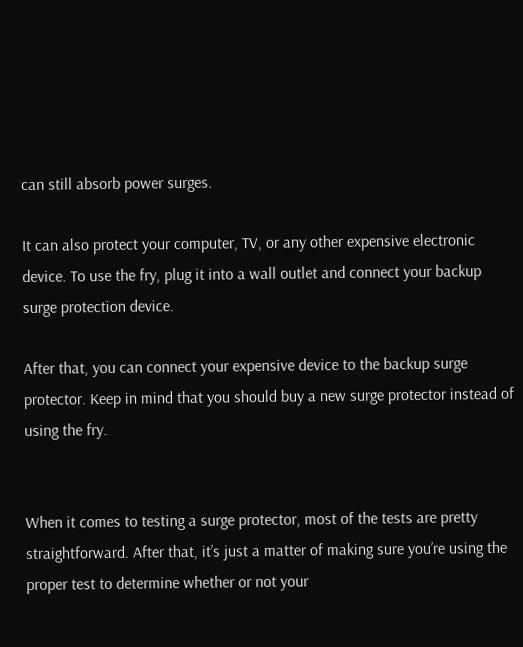can still absorb power surges.

It can also protect your computer, TV, or any other expensive electronic device. To use the fry, plug it into a wall outlet and connect your backup surge protection device.

After that, you can connect your expensive device to the backup surge protector. Keep in mind that you should buy a new surge protector instead of using the fry.


When it comes to testing a surge protector, most of the tests are pretty straightforward. After that, it’s just a matter of making sure you’re using the proper test to determine whether or not your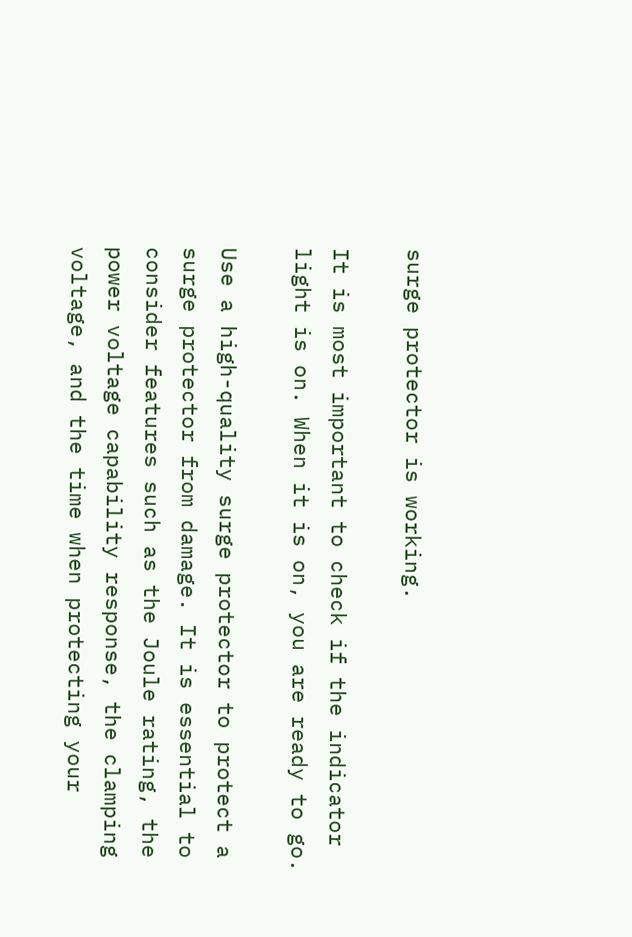surge protector is working.

It is most important to check if the indicator light is on. When it is on, you are ready to go.

Use a high-quality surge protector to protect a surge protector from damage. It is essential to consider features such as the Joule rating, the power voltage capability response, the clamping voltage, and the time when protecting your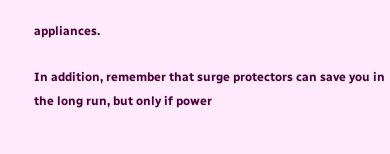appliances.

In addition, remember that surge protectors can save you in the long run, but only if power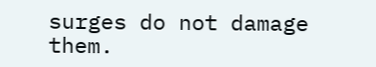surges do not damage them.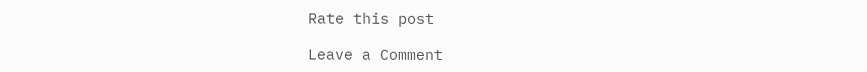Rate this post

Leave a Comment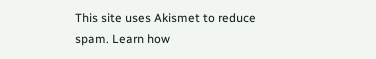This site uses Akismet to reduce spam. Learn how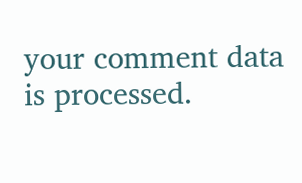your comment data is processed.